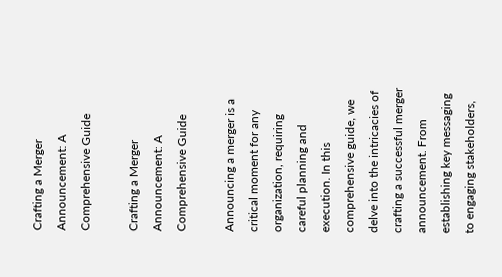Crafting a Merger Announcement: A Comprehensive Guide

Crafting a Merger Announcement: A Comprehensive Guide

Announcing a merger is a critical moment for any organization, requiring careful planning and execution. In this comprehensive guide, we delve into the intricacies of crafting a successful merger announcement. From establishing key messaging to engaging stakeholders,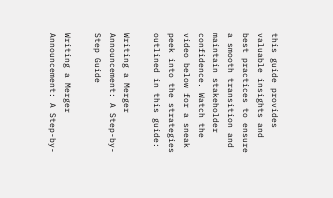this guide provides valuable insights and best practices to ensure a smooth transition and maintain stakeholder confidence. Watch the video below for a sneak peek into the strategies outlined in this guide:

Writing a Merger Announcement: A Step-by-Step Guide

Writing a Merger Announcement: A Step-by-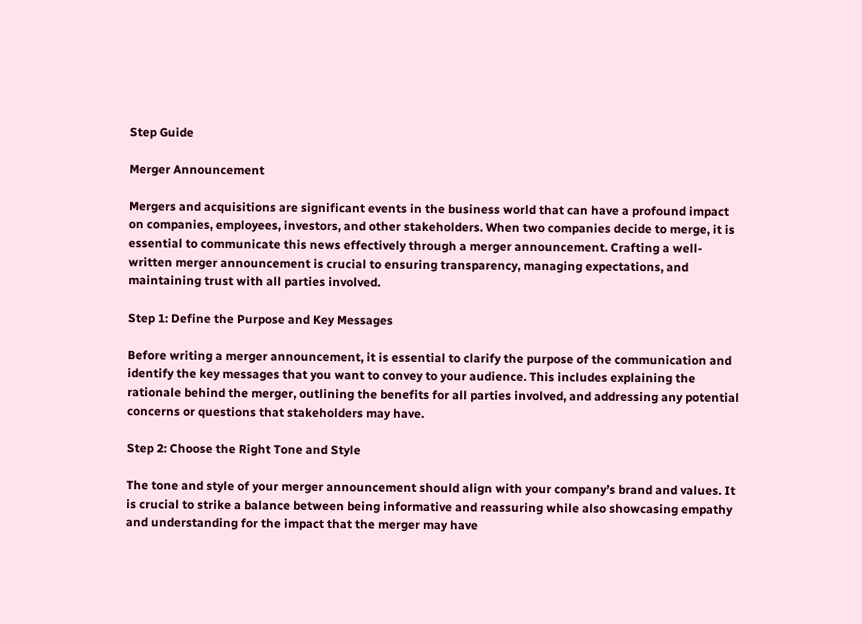Step Guide

Merger Announcement

Mergers and acquisitions are significant events in the business world that can have a profound impact on companies, employees, investors, and other stakeholders. When two companies decide to merge, it is essential to communicate this news effectively through a merger announcement. Crafting a well-written merger announcement is crucial to ensuring transparency, managing expectations, and maintaining trust with all parties involved.

Step 1: Define the Purpose and Key Messages

Before writing a merger announcement, it is essential to clarify the purpose of the communication and identify the key messages that you want to convey to your audience. This includes explaining the rationale behind the merger, outlining the benefits for all parties involved, and addressing any potential concerns or questions that stakeholders may have.

Step 2: Choose the Right Tone and Style

The tone and style of your merger announcement should align with your company’s brand and values. It is crucial to strike a balance between being informative and reassuring while also showcasing empathy and understanding for the impact that the merger may have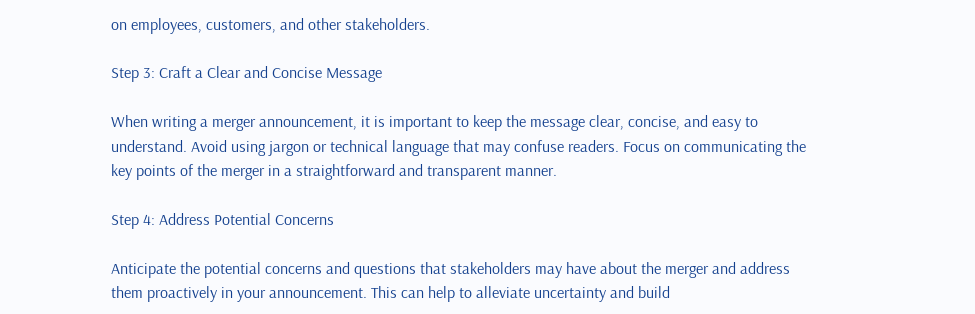on employees, customers, and other stakeholders.

Step 3: Craft a Clear and Concise Message

When writing a merger announcement, it is important to keep the message clear, concise, and easy to understand. Avoid using jargon or technical language that may confuse readers. Focus on communicating the key points of the merger in a straightforward and transparent manner.

Step 4: Address Potential Concerns

Anticipate the potential concerns and questions that stakeholders may have about the merger and address them proactively in your announcement. This can help to alleviate uncertainty and build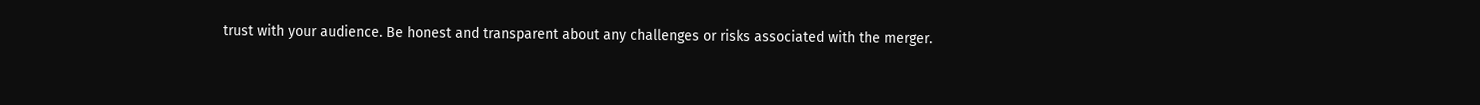trust with your audience. Be honest and transparent about any challenges or risks associated with the merger.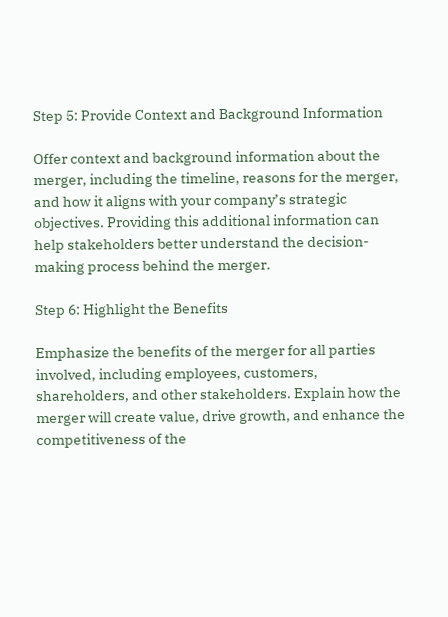Step 5: Provide Context and Background Information

Offer context and background information about the merger, including the timeline, reasons for the merger, and how it aligns with your company’s strategic objectives. Providing this additional information can help stakeholders better understand the decision-making process behind the merger.

Step 6: Highlight the Benefits

Emphasize the benefits of the merger for all parties involved, including employees, customers, shareholders, and other stakeholders. Explain how the merger will create value, drive growth, and enhance the competitiveness of the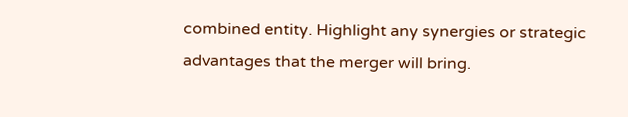combined entity. Highlight any synergies or strategic advantages that the merger will bring.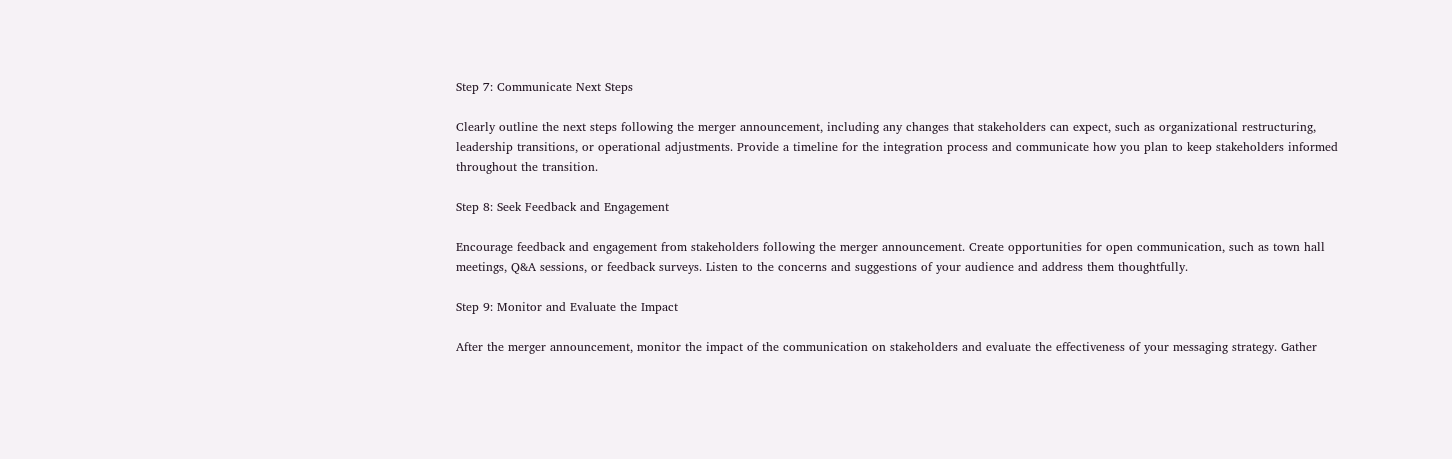Step 7: Communicate Next Steps

Clearly outline the next steps following the merger announcement, including any changes that stakeholders can expect, such as organizational restructuring, leadership transitions, or operational adjustments. Provide a timeline for the integration process and communicate how you plan to keep stakeholders informed throughout the transition.

Step 8: Seek Feedback and Engagement

Encourage feedback and engagement from stakeholders following the merger announcement. Create opportunities for open communication, such as town hall meetings, Q&A sessions, or feedback surveys. Listen to the concerns and suggestions of your audience and address them thoughtfully.

Step 9: Monitor and Evaluate the Impact

After the merger announcement, monitor the impact of the communication on stakeholders and evaluate the effectiveness of your messaging strategy. Gather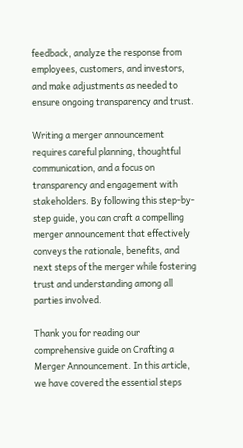feedback, analyze the response from employees, customers, and investors, and make adjustments as needed to ensure ongoing transparency and trust.

Writing a merger announcement requires careful planning, thoughtful communication, and a focus on transparency and engagement with stakeholders. By following this step-by-step guide, you can craft a compelling merger announcement that effectively conveys the rationale, benefits, and next steps of the merger while fostering trust and understanding among all parties involved.

Thank you for reading our comprehensive guide on Crafting a Merger Announcement. In this article, we have covered the essential steps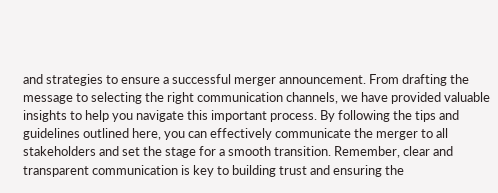and strategies to ensure a successful merger announcement. From drafting the message to selecting the right communication channels, we have provided valuable insights to help you navigate this important process. By following the tips and guidelines outlined here, you can effectively communicate the merger to all stakeholders and set the stage for a smooth transition. Remember, clear and transparent communication is key to building trust and ensuring the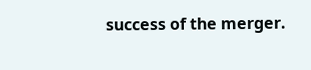success of the merger.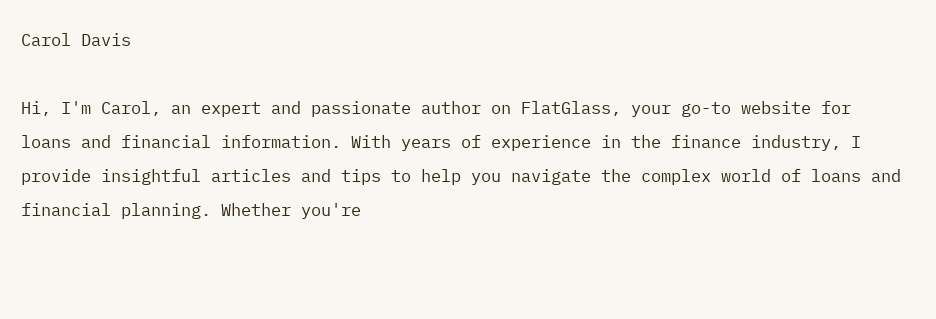Carol Davis

Hi, I'm Carol, an expert and passionate author on FlatGlass, your go-to website for loans and financial information. With years of experience in the finance industry, I provide insightful articles and tips to help you navigate the complex world of loans and financial planning. Whether you're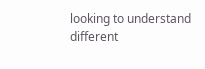looking to understand different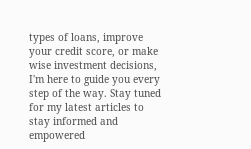types of loans, improve your credit score, or make wise investment decisions, I'm here to guide you every step of the way. Stay tuned for my latest articles to stay informed and empowered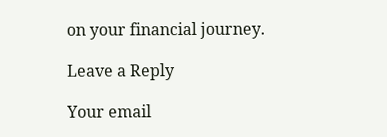on your financial journey.

Leave a Reply

Your email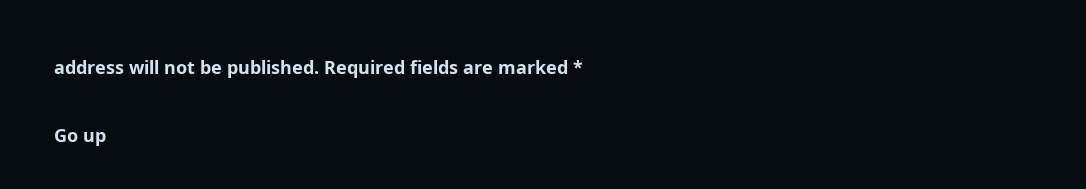address will not be published. Required fields are marked *

Go up